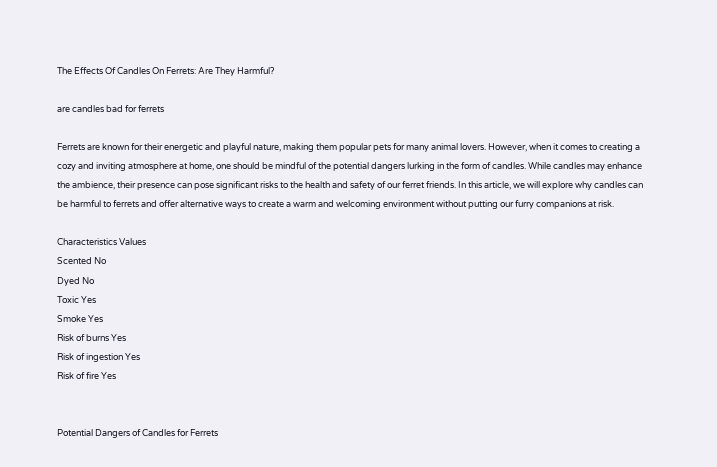The Effects Of Candles On Ferrets: Are They Harmful?

are candles bad for ferrets

Ferrets are known for their energetic and playful nature, making them popular pets for many animal lovers. However, when it comes to creating a cozy and inviting atmosphere at home, one should be mindful of the potential dangers lurking in the form of candles. While candles may enhance the ambience, their presence can pose significant risks to the health and safety of our ferret friends. In this article, we will explore why candles can be harmful to ferrets and offer alternative ways to create a warm and welcoming environment without putting our furry companions at risk.

Characteristics Values
Scented No
Dyed No
Toxic Yes
Smoke Yes
Risk of burns Yes
Risk of ingestion Yes
Risk of fire Yes


Potential Dangers of Candles for Ferrets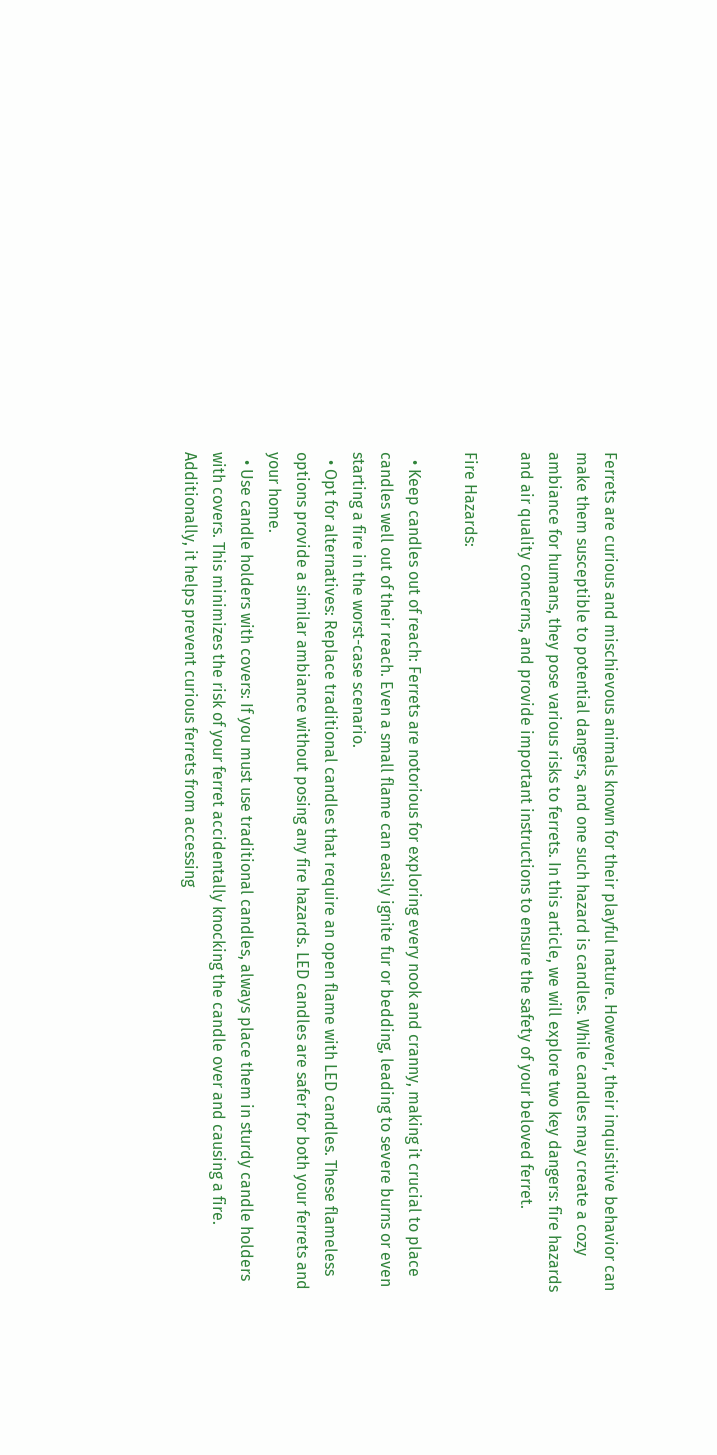Ferrets are curious and mischievous animals known for their playful nature. However, their inquisitive behavior can make them susceptible to potential dangers, and one such hazard is candles. While candles may create a cozy ambiance for humans, they pose various risks to ferrets. In this article, we will explore two key dangers: fire hazards and air quality concerns, and provide important instructions to ensure the safety of your beloved ferret.

Fire Hazards:

  • Keep candles out of reach: Ferrets are notorious for exploring every nook and cranny, making it crucial to place candles well out of their reach. Even a small flame can easily ignite fur or bedding, leading to severe burns or even starting a fire in the worst-case scenario.
  • Opt for alternatives: Replace traditional candles that require an open flame with LED candles. These flameless options provide a similar ambiance without posing any fire hazards. LED candles are safer for both your ferrets and your home.
  • Use candle holders with covers: If you must use traditional candles, always place them in sturdy candle holders with covers. This minimizes the risk of your ferret accidentally knocking the candle over and causing a fire. Additionally, it helps prevent curious ferrets from accessing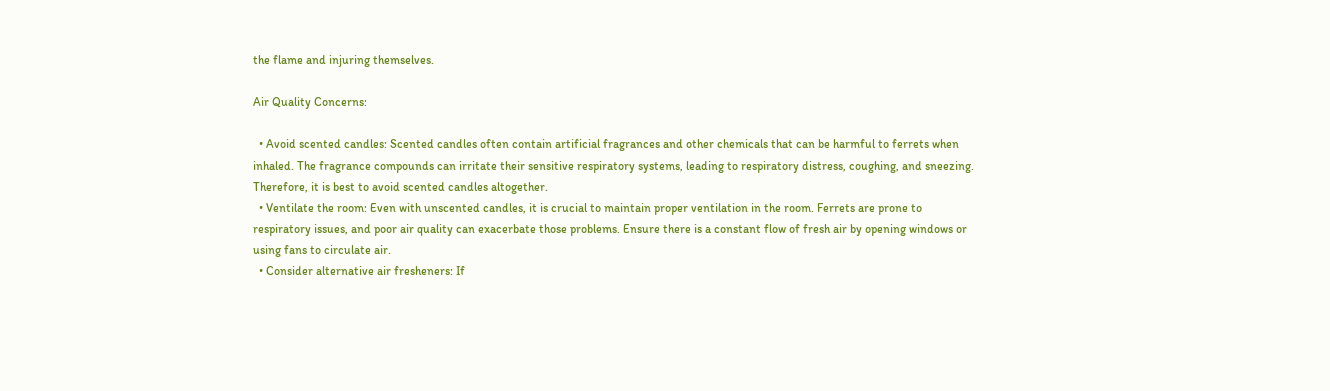the flame and injuring themselves.

Air Quality Concerns:

  • Avoid scented candles: Scented candles often contain artificial fragrances and other chemicals that can be harmful to ferrets when inhaled. The fragrance compounds can irritate their sensitive respiratory systems, leading to respiratory distress, coughing, and sneezing. Therefore, it is best to avoid scented candles altogether.
  • Ventilate the room: Even with unscented candles, it is crucial to maintain proper ventilation in the room. Ferrets are prone to respiratory issues, and poor air quality can exacerbate those problems. Ensure there is a constant flow of fresh air by opening windows or using fans to circulate air.
  • Consider alternative air fresheners: If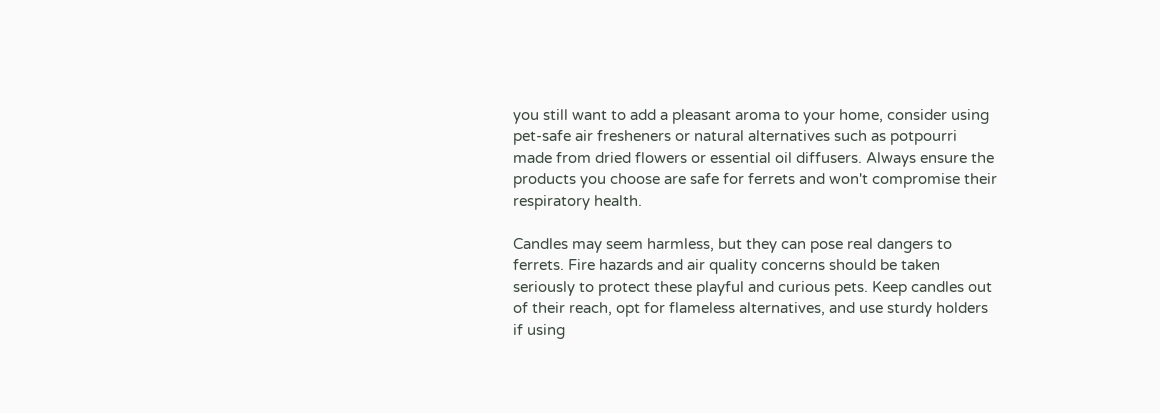you still want to add a pleasant aroma to your home, consider using pet-safe air fresheners or natural alternatives such as potpourri made from dried flowers or essential oil diffusers. Always ensure the products you choose are safe for ferrets and won't compromise their respiratory health.

Candles may seem harmless, but they can pose real dangers to ferrets. Fire hazards and air quality concerns should be taken seriously to protect these playful and curious pets. Keep candles out of their reach, opt for flameless alternatives, and use sturdy holders if using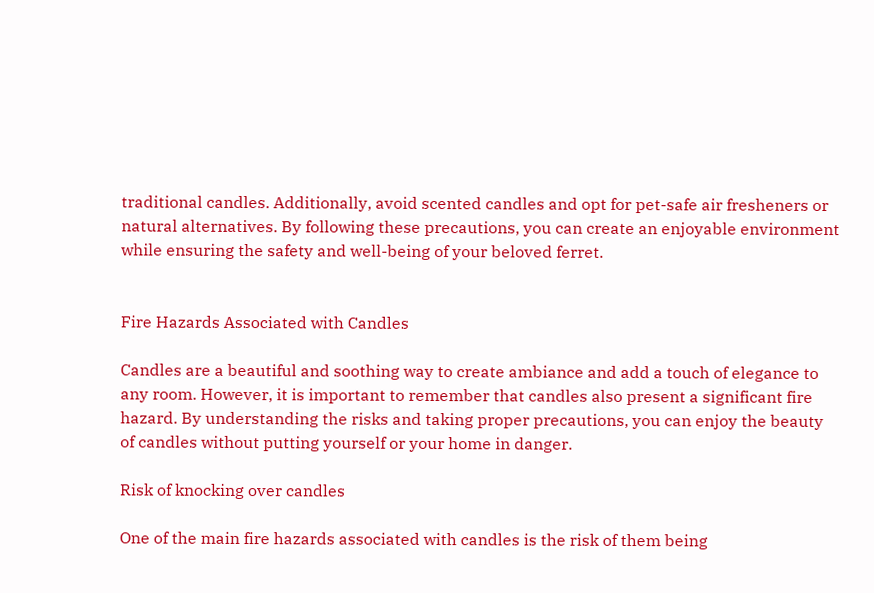traditional candles. Additionally, avoid scented candles and opt for pet-safe air fresheners or natural alternatives. By following these precautions, you can create an enjoyable environment while ensuring the safety and well-being of your beloved ferret.


Fire Hazards Associated with Candles

Candles are a beautiful and soothing way to create ambiance and add a touch of elegance to any room. However, it is important to remember that candles also present a significant fire hazard. By understanding the risks and taking proper precautions, you can enjoy the beauty of candles without putting yourself or your home in danger.

Risk of knocking over candles

One of the main fire hazards associated with candles is the risk of them being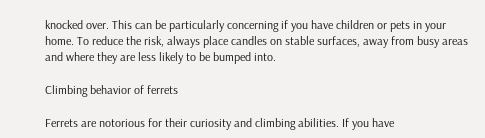knocked over. This can be particularly concerning if you have children or pets in your home. To reduce the risk, always place candles on stable surfaces, away from busy areas and where they are less likely to be bumped into.

Climbing behavior of ferrets

Ferrets are notorious for their curiosity and climbing abilities. If you have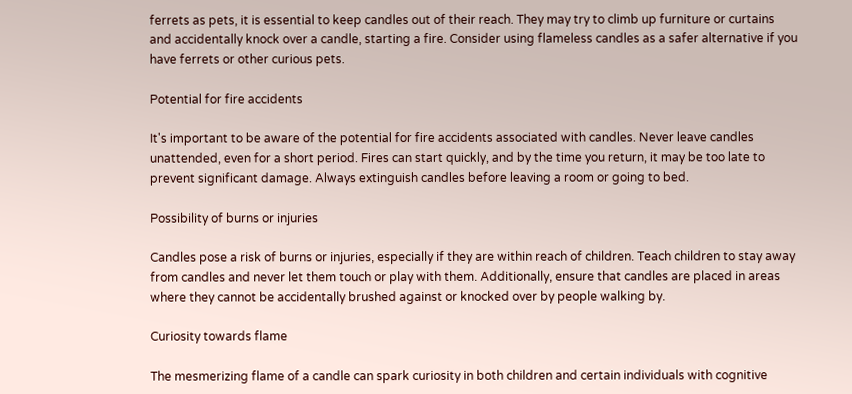ferrets as pets, it is essential to keep candles out of their reach. They may try to climb up furniture or curtains and accidentally knock over a candle, starting a fire. Consider using flameless candles as a safer alternative if you have ferrets or other curious pets.

Potential for fire accidents

It's important to be aware of the potential for fire accidents associated with candles. Never leave candles unattended, even for a short period. Fires can start quickly, and by the time you return, it may be too late to prevent significant damage. Always extinguish candles before leaving a room or going to bed.

Possibility of burns or injuries

Candles pose a risk of burns or injuries, especially if they are within reach of children. Teach children to stay away from candles and never let them touch or play with them. Additionally, ensure that candles are placed in areas where they cannot be accidentally brushed against or knocked over by people walking by.

Curiosity towards flame

The mesmerizing flame of a candle can spark curiosity in both children and certain individuals with cognitive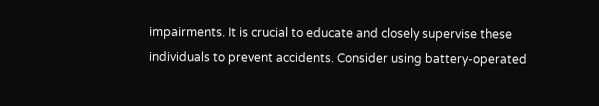impairments. It is crucial to educate and closely supervise these individuals to prevent accidents. Consider using battery-operated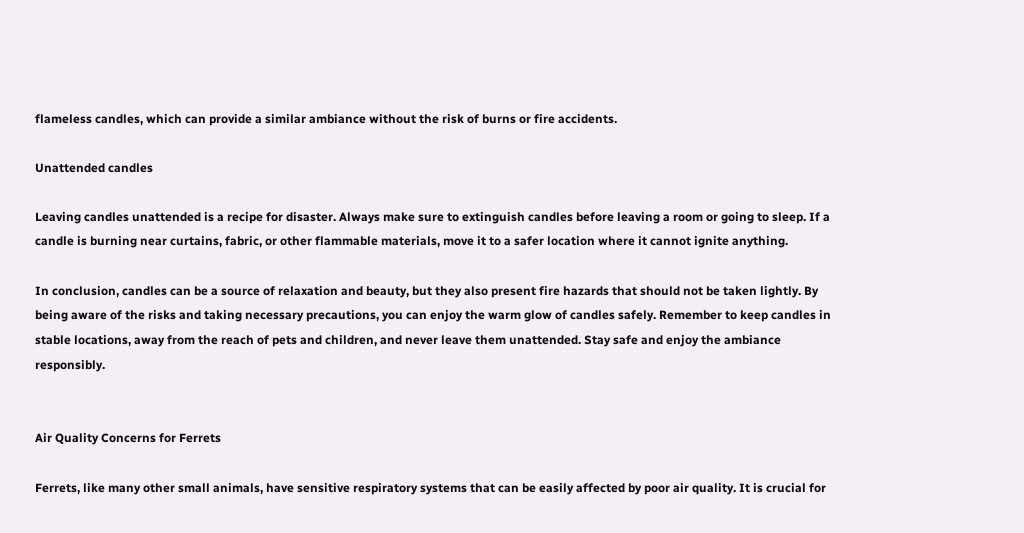flameless candles, which can provide a similar ambiance without the risk of burns or fire accidents.

Unattended candles

Leaving candles unattended is a recipe for disaster. Always make sure to extinguish candles before leaving a room or going to sleep. If a candle is burning near curtains, fabric, or other flammable materials, move it to a safer location where it cannot ignite anything.

In conclusion, candles can be a source of relaxation and beauty, but they also present fire hazards that should not be taken lightly. By being aware of the risks and taking necessary precautions, you can enjoy the warm glow of candles safely. Remember to keep candles in stable locations, away from the reach of pets and children, and never leave them unattended. Stay safe and enjoy the ambiance responsibly.


Air Quality Concerns for Ferrets

Ferrets, like many other small animals, have sensitive respiratory systems that can be easily affected by poor air quality. It is crucial for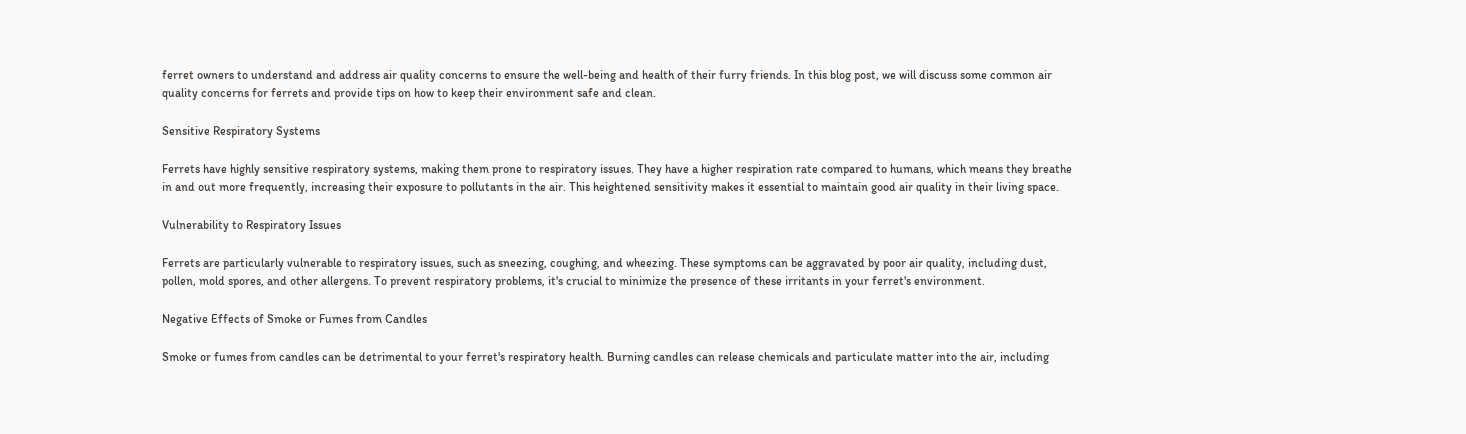ferret owners to understand and address air quality concerns to ensure the well-being and health of their furry friends. In this blog post, we will discuss some common air quality concerns for ferrets and provide tips on how to keep their environment safe and clean.

Sensitive Respiratory Systems

Ferrets have highly sensitive respiratory systems, making them prone to respiratory issues. They have a higher respiration rate compared to humans, which means they breathe in and out more frequently, increasing their exposure to pollutants in the air. This heightened sensitivity makes it essential to maintain good air quality in their living space.

Vulnerability to Respiratory Issues

Ferrets are particularly vulnerable to respiratory issues, such as sneezing, coughing, and wheezing. These symptoms can be aggravated by poor air quality, including dust, pollen, mold spores, and other allergens. To prevent respiratory problems, it's crucial to minimize the presence of these irritants in your ferret's environment.

Negative Effects of Smoke or Fumes from Candles

Smoke or fumes from candles can be detrimental to your ferret's respiratory health. Burning candles can release chemicals and particulate matter into the air, including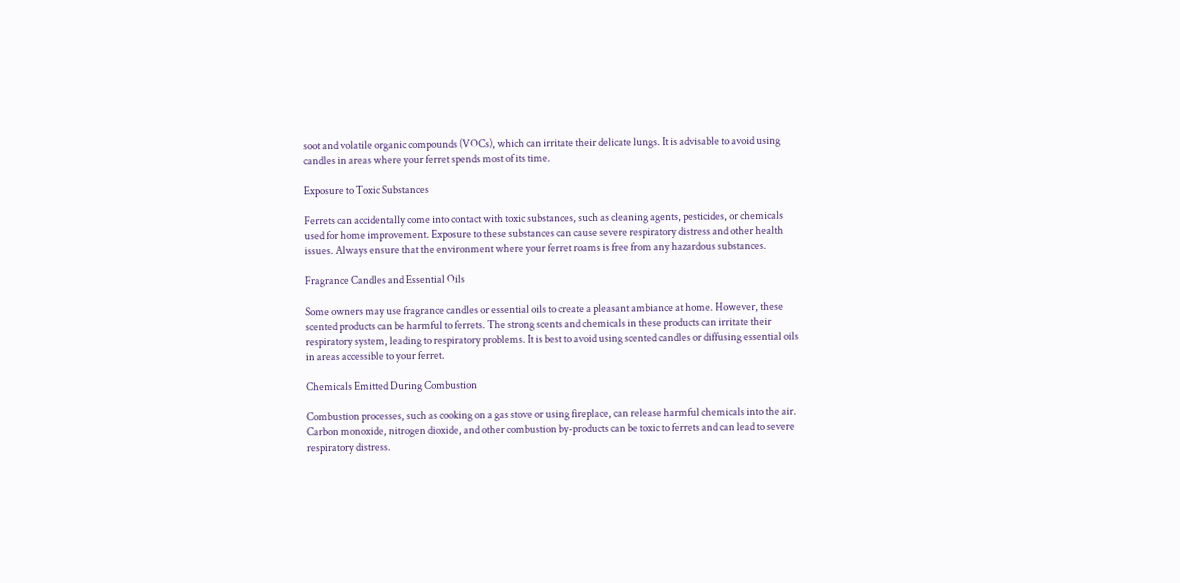soot and volatile organic compounds (VOCs), which can irritate their delicate lungs. It is advisable to avoid using candles in areas where your ferret spends most of its time.

Exposure to Toxic Substances

Ferrets can accidentally come into contact with toxic substances, such as cleaning agents, pesticides, or chemicals used for home improvement. Exposure to these substances can cause severe respiratory distress and other health issues. Always ensure that the environment where your ferret roams is free from any hazardous substances.

Fragrance Candles and Essential Oils

Some owners may use fragrance candles or essential oils to create a pleasant ambiance at home. However, these scented products can be harmful to ferrets. The strong scents and chemicals in these products can irritate their respiratory system, leading to respiratory problems. It is best to avoid using scented candles or diffusing essential oils in areas accessible to your ferret.

Chemicals Emitted During Combustion

Combustion processes, such as cooking on a gas stove or using fireplace, can release harmful chemicals into the air. Carbon monoxide, nitrogen dioxide, and other combustion by-products can be toxic to ferrets and can lead to severe respiratory distress.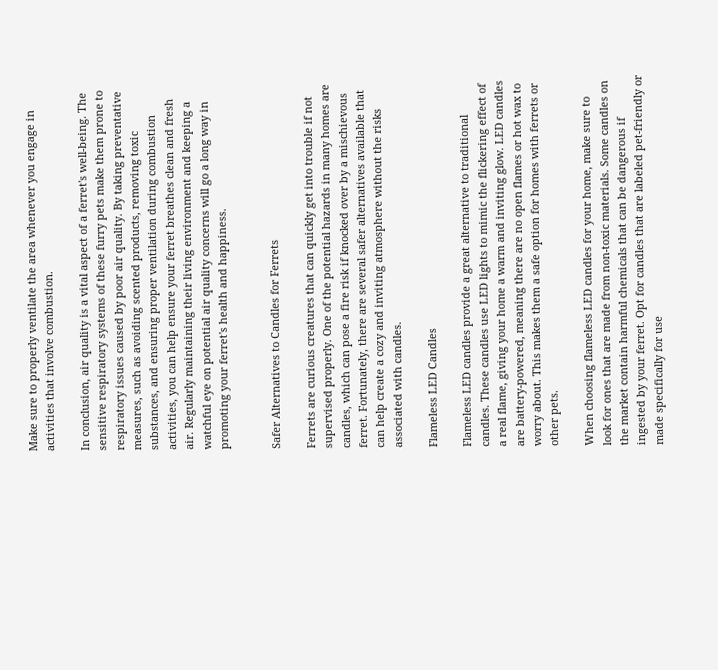Make sure to properly ventilate the area whenever you engage in activities that involve combustion.

In conclusion, air quality is a vital aspect of a ferret's well-being. The sensitive respiratory systems of these furry pets make them prone to respiratory issues caused by poor air quality. By taking preventative measures, such as avoiding scented products, removing toxic substances, and ensuring proper ventilation during combustion activities, you can help ensure your ferret breathes clean and fresh air. Regularly maintaining their living environment and keeping a watchful eye on potential air quality concerns will go a long way in promoting your ferret's health and happiness.


Safer Alternatives to Candles for Ferrets

Ferrets are curious creatures that can quickly get into trouble if not supervised properly. One of the potential hazards in many homes are candles, which can pose a fire risk if knocked over by a mischievous ferret. Fortunately, there are several safer alternatives available that can help create a cozy and inviting atmosphere without the risks associated with candles.

Flameless LED Candles

Flameless LED candles provide a great alternative to traditional candles. These candles use LED lights to mimic the flickering effect of a real flame, giving your home a warm and inviting glow. LED candles are battery-powered, meaning there are no open flames or hot wax to worry about. This makes them a safe option for homes with ferrets or other pets.

When choosing flameless LED candles for your home, make sure to look for ones that are made from non-toxic materials. Some candles on the market contain harmful chemicals that can be dangerous if ingested by your ferret. Opt for candles that are labeled pet-friendly or made specifically for use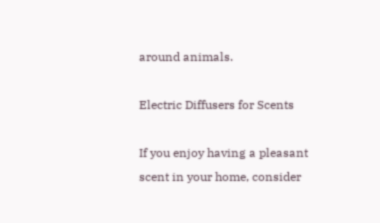around animals.

Electric Diffusers for Scents

If you enjoy having a pleasant scent in your home, consider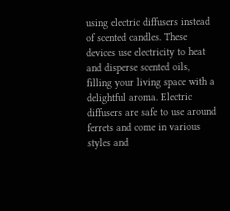using electric diffusers instead of scented candles. These devices use electricity to heat and disperse scented oils, filling your living space with a delightful aroma. Electric diffusers are safe to use around ferrets and come in various styles and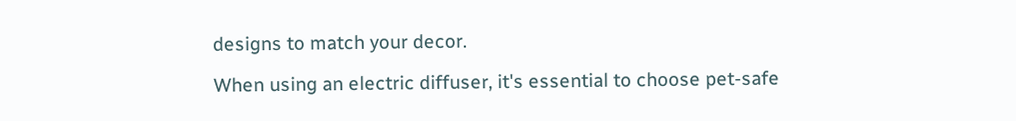designs to match your decor.

When using an electric diffuser, it's essential to choose pet-safe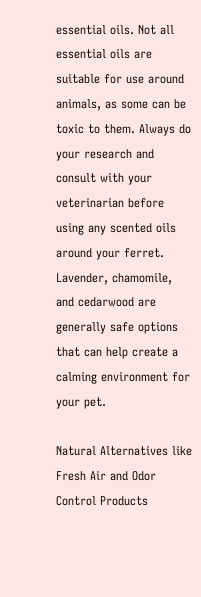essential oils. Not all essential oils are suitable for use around animals, as some can be toxic to them. Always do your research and consult with your veterinarian before using any scented oils around your ferret. Lavender, chamomile, and cedarwood are generally safe options that can help create a calming environment for your pet.

Natural Alternatives like Fresh Air and Odor Control Products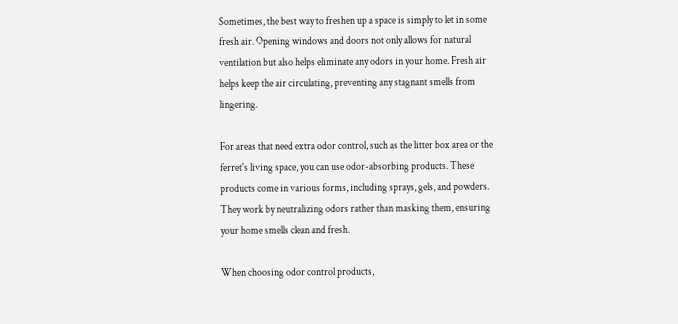Sometimes, the best way to freshen up a space is simply to let in some fresh air. Opening windows and doors not only allows for natural ventilation but also helps eliminate any odors in your home. Fresh air helps keep the air circulating, preventing any stagnant smells from lingering.

For areas that need extra odor control, such as the litter box area or the ferret's living space, you can use odor-absorbing products. These products come in various forms, including sprays, gels, and powders. They work by neutralizing odors rather than masking them, ensuring your home smells clean and fresh.

When choosing odor control products,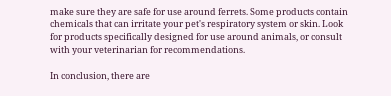make sure they are safe for use around ferrets. Some products contain chemicals that can irritate your pet's respiratory system or skin. Look for products specifically designed for use around animals, or consult with your veterinarian for recommendations.

In conclusion, there are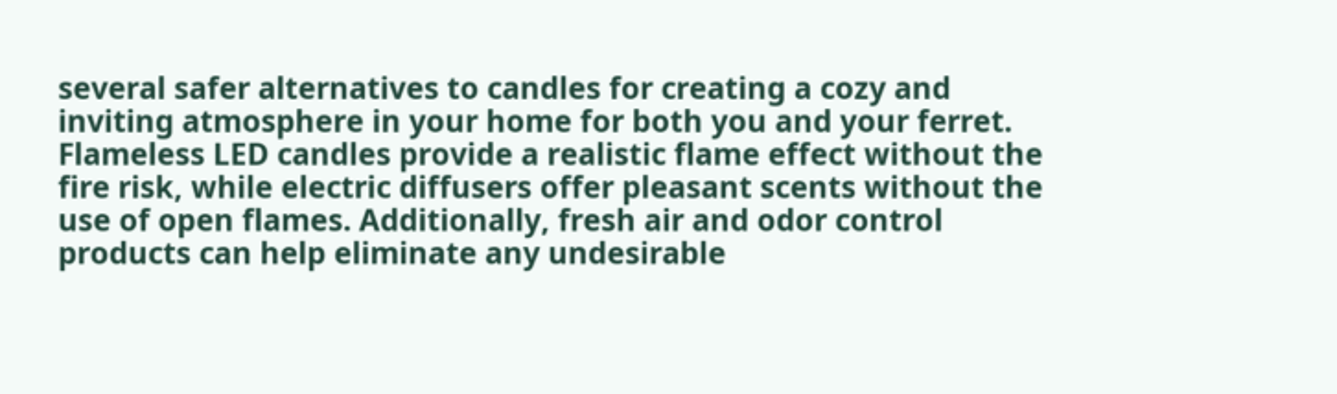several safer alternatives to candles for creating a cozy and inviting atmosphere in your home for both you and your ferret. Flameless LED candles provide a realistic flame effect without the fire risk, while electric diffusers offer pleasant scents without the use of open flames. Additionally, fresh air and odor control products can help eliminate any undesirable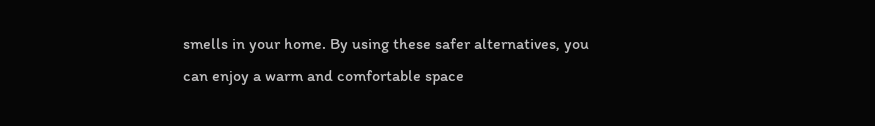smells in your home. By using these safer alternatives, you can enjoy a warm and comfortable space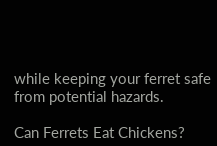while keeping your ferret safe from potential hazards.

Can Ferrets Eat Chickens?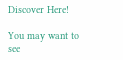Discover Here!

You may want to see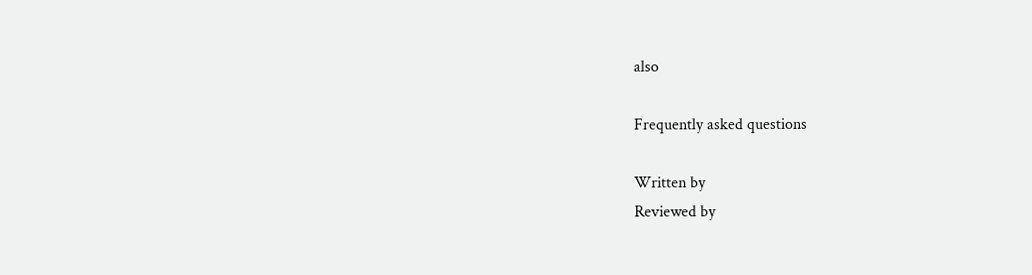also

Frequently asked questions

Written by
Reviewed by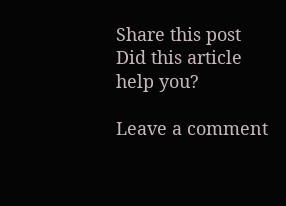Share this post
Did this article help you?

Leave a comment